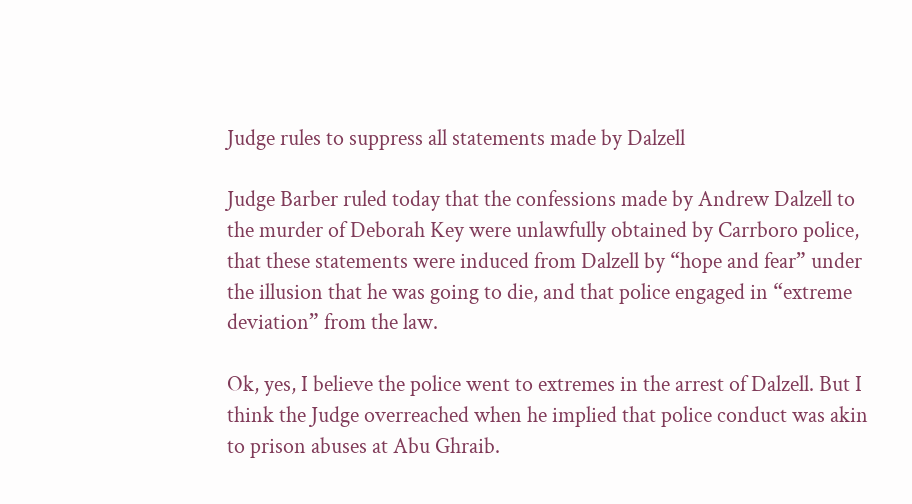Judge rules to suppress all statements made by Dalzell

Judge Barber ruled today that the confessions made by Andrew Dalzell to the murder of Deborah Key were unlawfully obtained by Carrboro police, that these statements were induced from Dalzell by “hope and fear” under the illusion that he was going to die, and that police engaged in “extreme deviation” from the law.

Ok, yes, I believe the police went to extremes in the arrest of Dalzell. But I think the Judge overreached when he implied that police conduct was akin to prison abuses at Abu Ghraib.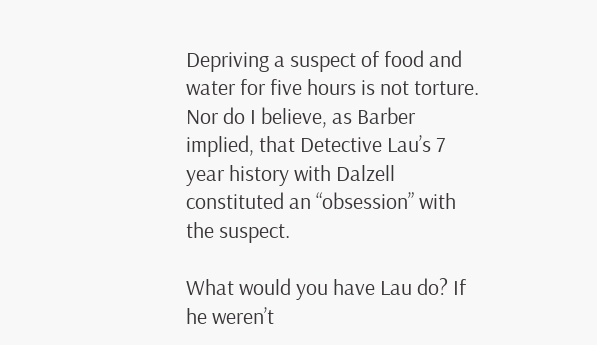Depriving a suspect of food and water for five hours is not torture. Nor do I believe, as Barber implied, that Detective Lau’s 7 year history with Dalzell constituted an “obsession” with the suspect.

What would you have Lau do? If he weren’t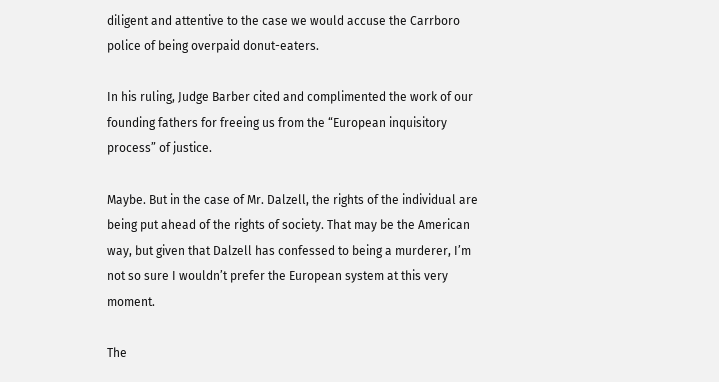diligent and attentive to the case we would accuse the Carrboro police of being overpaid donut-eaters.

In his ruling, Judge Barber cited and complimented the work of our founding fathers for freeing us from the “European inquisitory process” of justice.

Maybe. But in the case of Mr. Dalzell, the rights of the individual are being put ahead of the rights of society. That may be the American way, but given that Dalzell has confessed to being a murderer, I’m not so sure I wouldn’t prefer the European system at this very moment.

The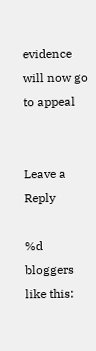evidence will now go to appeal


Leave a Reply

%d bloggers like this: